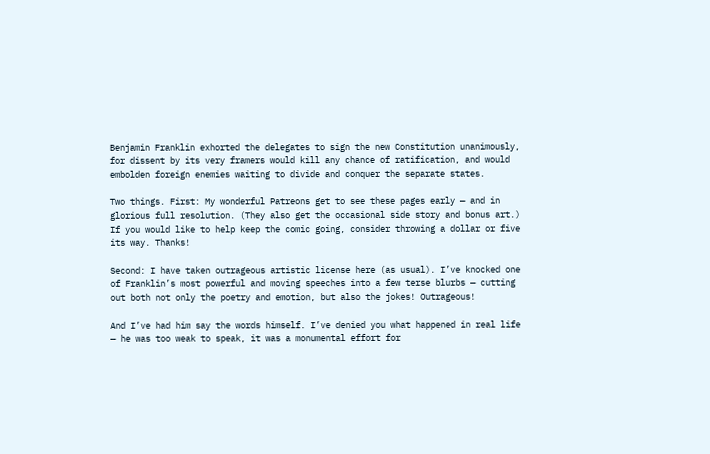Benjamin Franklin exhorted the delegates to sign the new Constitution unanimously, for dissent by its very framers would kill any chance of ratification, and would embolden foreign enemies waiting to divide and conquer the separate states.

Two things. First: My wonderful Patreons get to see these pages early — and in glorious full resolution. (They also get the occasional side story and bonus art.) If you would like to help keep the comic going, consider throwing a dollar or five its way. Thanks!

Second: I have taken outrageous artistic license here (as usual). I’ve knocked one of Franklin’s most powerful and moving speeches into a few terse blurbs — cutting out both not only the poetry and emotion, but also the jokes! Outrageous!

And I’ve had him say the words himself. I’ve denied you what happened in real life — he was too weak to speak, it was a monumental effort for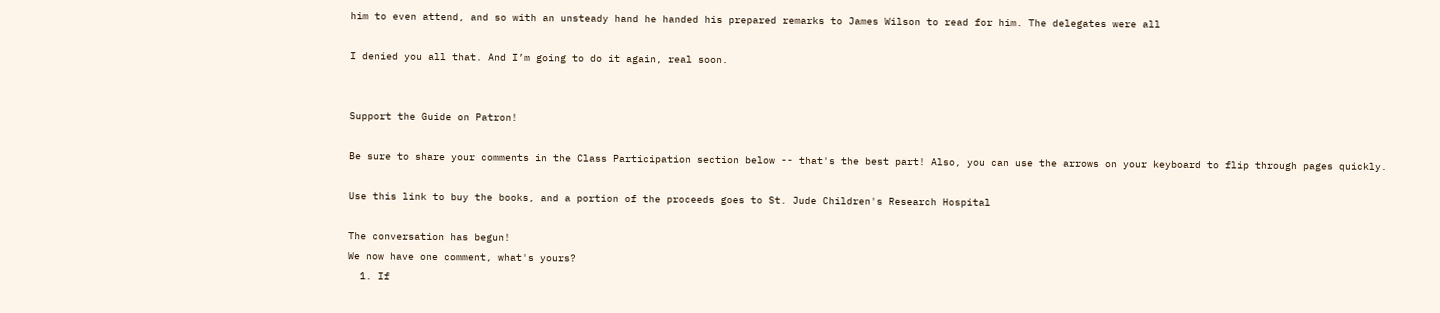him to even attend, and so with an unsteady hand he handed his prepared remarks to James Wilson to read for him. The delegates were all

I denied you all that. And I’m going to do it again, real soon.


Support the Guide on Patron!

Be sure to share your comments in the Class Participation section below -- that's the best part! Also, you can use the arrows on your keyboard to flip through pages quickly.

Use this link to buy the books, and a portion of the proceeds goes to St. Jude Children's Research Hospital

The conversation has begun!
We now have one comment, what's yours?
  1. If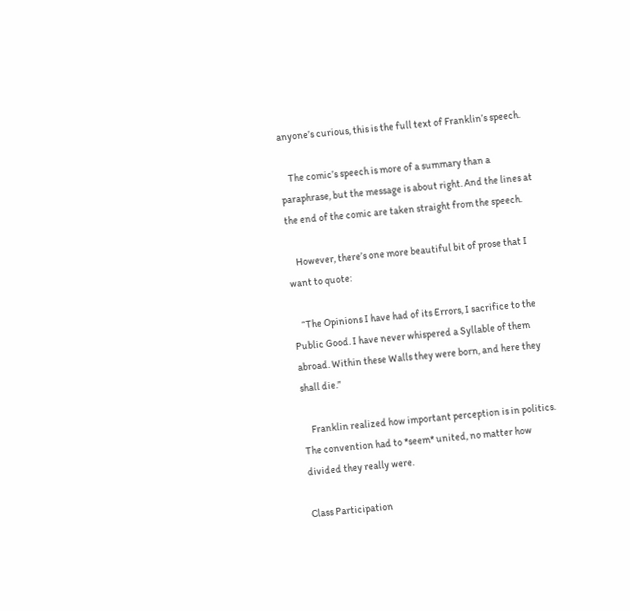anyone’s curious, this is the full text of Franklin’s speech.

    The comic’s speech is more of a summary than a paraphrase, but the message is about right. And the lines at the end of the comic are taken straight from the speech.

    However, there’s one more beautiful bit of prose that I want to quote:

    “The Opinions I have had of its Errors, I sacrifice to the Public Good. I have never whispered a Syllable of them abroad. Within these Walls they were born, and here they shall die.”

    Franklin realized how important perception is in politics. The convention had to *seem* united, no matter how divided they really were.

Class Participation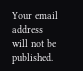Your email address will not be published.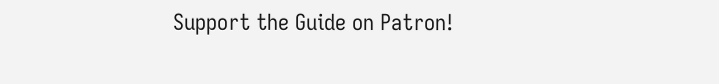Support the Guide on Patron!